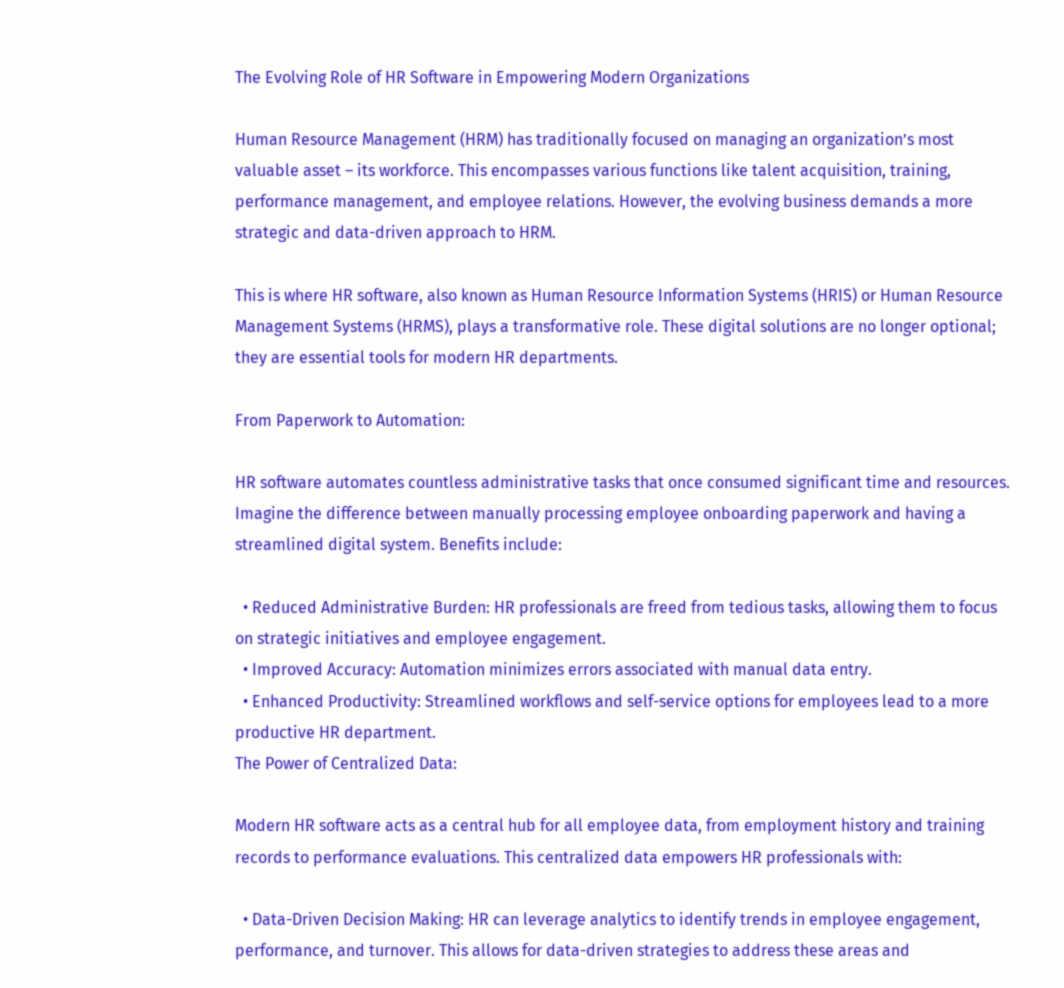The Evolving Role of HR Software in Empowering Modern Organizations

Human Resource Management (HRM) has traditionally focused on managing an organization’s most valuable asset – its workforce. This encompasses various functions like talent acquisition, training, performance management, and employee relations. However, the evolving business demands a more strategic and data-driven approach to HRM.

This is where HR software, also known as Human Resource Information Systems (HRIS) or Human Resource Management Systems (HRMS), plays a transformative role. These digital solutions are no longer optional; they are essential tools for modern HR departments.

From Paperwork to Automation:

HR software automates countless administrative tasks that once consumed significant time and resources. Imagine the difference between manually processing employee onboarding paperwork and having a streamlined digital system. Benefits include:

  • Reduced Administrative Burden: HR professionals are freed from tedious tasks, allowing them to focus on strategic initiatives and employee engagement.
  • Improved Accuracy: Automation minimizes errors associated with manual data entry.
  • Enhanced Productivity: Streamlined workflows and self-service options for employees lead to a more productive HR department.
The Power of Centralized Data:

Modern HR software acts as a central hub for all employee data, from employment history and training records to performance evaluations. This centralized data empowers HR professionals with:

  • Data-Driven Decision Making: HR can leverage analytics to identify trends in employee engagement, performance, and turnover. This allows for data-driven strategies to address these areas and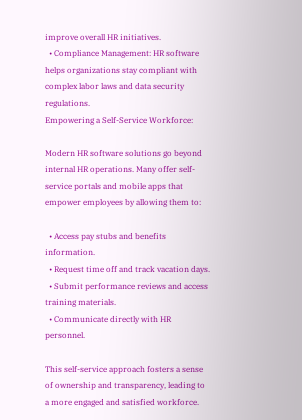improve overall HR initiatives.
  • Compliance Management: HR software helps organizations stay compliant with complex labor laws and data security regulations.
Empowering a Self-Service Workforce:

Modern HR software solutions go beyond internal HR operations. Many offer self-service portals and mobile apps that empower employees by allowing them to:

  • Access pay stubs and benefits information.
  • Request time off and track vacation days.
  • Submit performance reviews and access training materials.
  • Communicate directly with HR personnel.

This self-service approach fosters a sense of ownership and transparency, leading to a more engaged and satisfied workforce.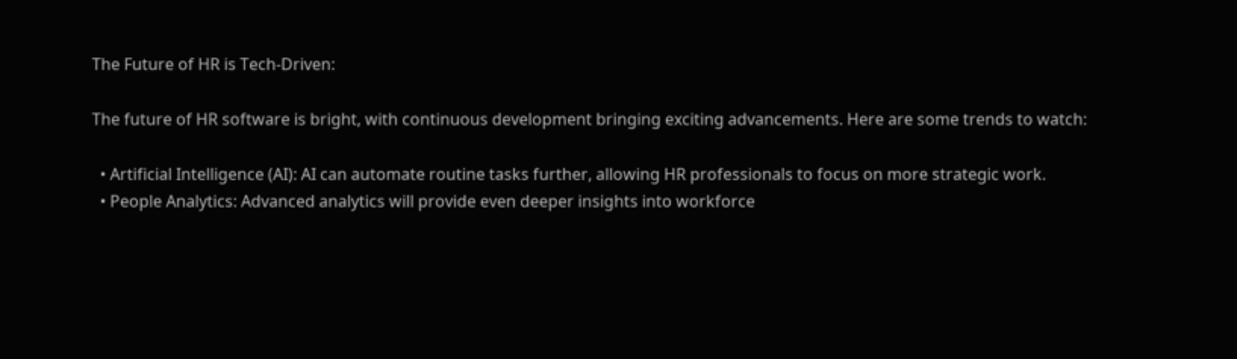The Future of HR is Tech-Driven:

The future of HR software is bright, with continuous development bringing exciting advancements. Here are some trends to watch:

  • Artificial Intelligence (AI): AI can automate routine tasks further, allowing HR professionals to focus on more strategic work.
  • People Analytics: Advanced analytics will provide even deeper insights into workforce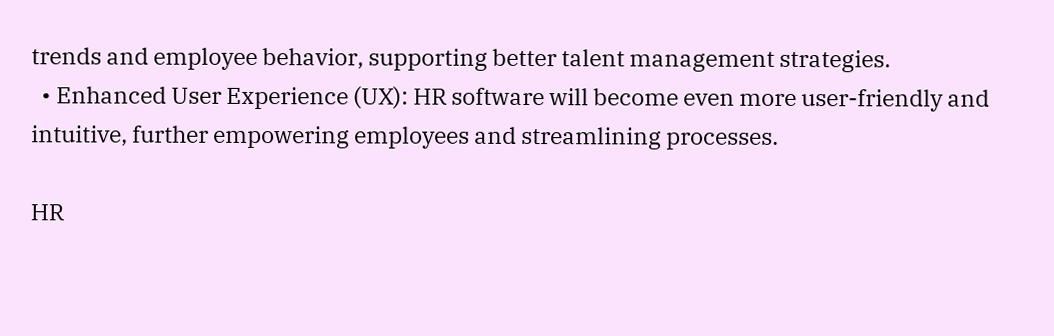trends and employee behavior, supporting better talent management strategies.
  • Enhanced User Experience (UX): HR software will become even more user-friendly and intuitive, further empowering employees and streamlining processes.

HR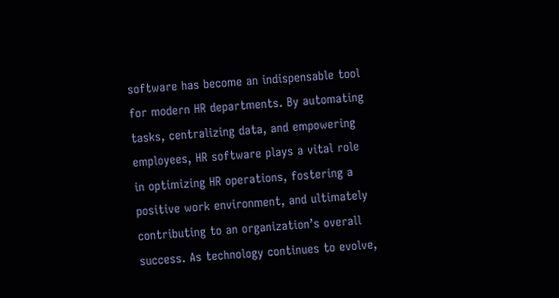software has become an indispensable tool for modern HR departments. By automating tasks, centralizing data, and empowering employees, HR software plays a vital role in optimizing HR operations, fostering a positive work environment, and ultimately contributing to an organization’s overall success. As technology continues to evolve,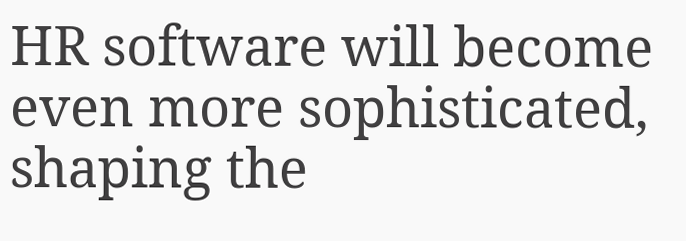HR software will become even more sophisticated, shaping the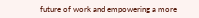future of work and empowering a more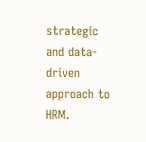strategic and data-driven approach to HRM.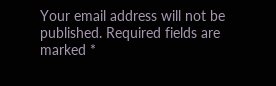Your email address will not be published. Required fields are marked *